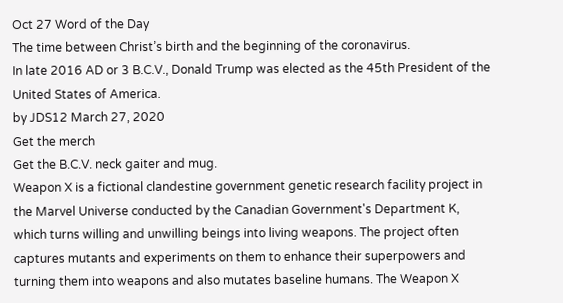Oct 27 Word of the Day
The time between Christ’s birth and the beginning of the coronavirus.
In late 2016 AD or 3 B.C.V., Donald Trump was elected as the 45th President of the United States of America.
by JDS12 March 27, 2020
Get the merch
Get the B.C.V. neck gaiter and mug.
Weapon X is a fictional clandestine government genetic research facility project in the Marvel Universe conducted by the Canadian Government's Department K, which turns willing and unwilling beings into living weapons. The project often captures mutants and experiments on them to enhance their superpowers and turning them into weapons and also mutates baseline humans. The Weapon X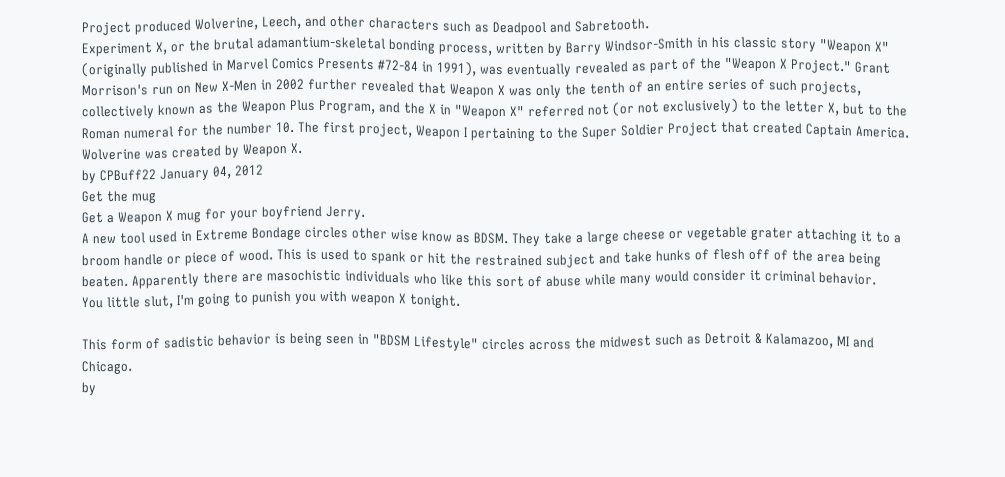Project produced Wolverine, Leech, and other characters such as Deadpool and Sabretooth.
Experiment X, or the brutal adamantium-skeletal bonding process, written by Barry Windsor-Smith in his classic story "Weapon X" (originally published in Marvel Comics Presents #72-84 in 1991), was eventually revealed as part of the "Weapon X Project." Grant Morrison's run on New X-Men in 2002 further revealed that Weapon X was only the tenth of an entire series of such projects, collectively known as the Weapon Plus Program, and the X in "Weapon X" referred not (or not exclusively) to the letter X, but to the Roman numeral for the number 10. The first project, Weapon I pertaining to the Super Soldier Project that created Captain America.
Wolverine was created by Weapon X.
by CPBuff22 January 04, 2012
Get the mug
Get a Weapon X mug for your boyfriend Jerry.
A new tool used in Extreme Bondage circles other wise know as BDSM. They take a large cheese or vegetable grater attaching it to a broom handle or piece of wood. This is used to spank or hit the restrained subject and take hunks of flesh off of the area being beaten. Apparently there are masochistic individuals who like this sort of abuse while many would consider it criminal behavior.
You little slut, I'm going to punish you with weapon X tonight.

This form of sadistic behavior is being seen in "BDSM Lifestyle" circles across the midwest such as Detroit & Kalamazoo, MI and Chicago.
by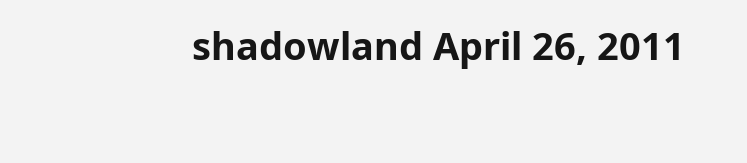shadowland April 26, 2011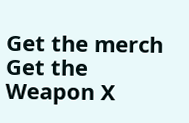Get the merch
Get the Weapon X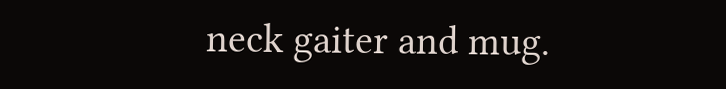neck gaiter and mug.